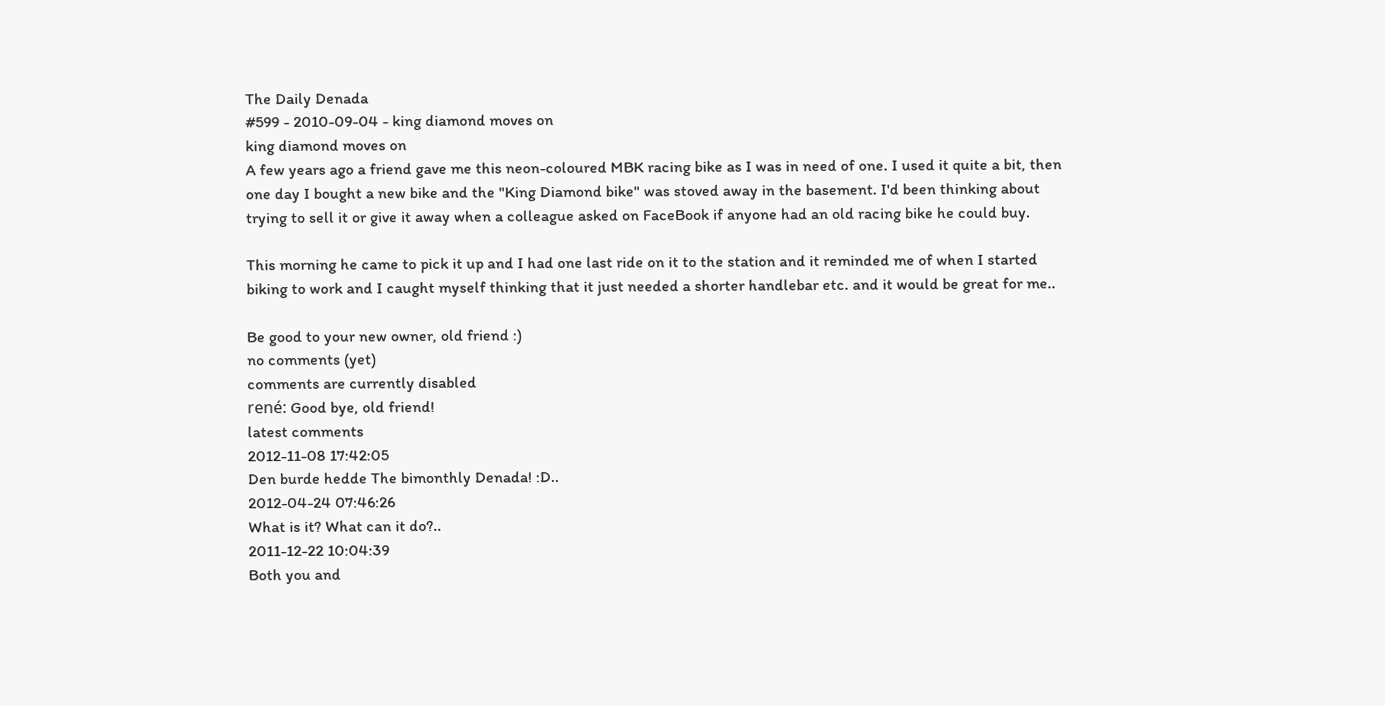The Daily Denada
#599 - 2010-09-04 - king diamond moves on
king diamond moves on
A few years ago a friend gave me this neon-coloured MBK racing bike as I was in need of one. I used it quite a bit, then one day I bought a new bike and the "King Diamond bike" was stoved away in the basement. I'd been thinking about trying to sell it or give it away when a colleague asked on FaceBook if anyone had an old racing bike he could buy.

This morning he came to pick it up and I had one last ride on it to the station and it reminded me of when I started biking to work and I caught myself thinking that it just needed a shorter handlebar etc. and it would be great for me..

Be good to your new owner, old friend :)
no comments (yet)
comments are currently disabled
rené: Good bye, old friend!
latest comments
2012-11-08 17:42:05
Den burde hedde The bimonthly Denada! :D..
2012-04-24 07:46:26
What is it? What can it do?..
2011-12-22 10:04:39
Both you and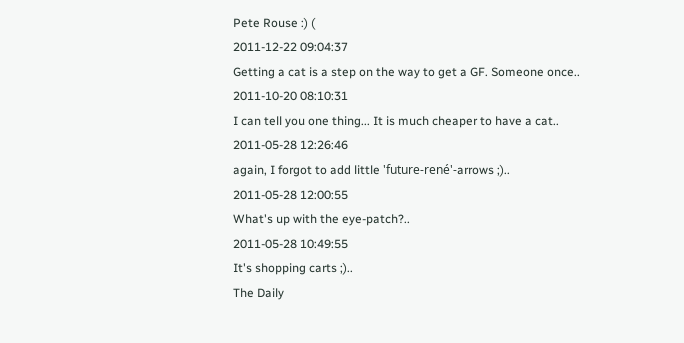Pete Rouse :) (
2011-12-22 09:04:37
Getting a cat is a step on the way to get a GF. Someone once..
2011-10-20 08:10:31
I can tell you one thing... It is much cheaper to have a cat..
2011-05-28 12:26:46
again, I forgot to add little 'future-rené'-arrows ;)..
2011-05-28 12:00:55
What's up with the eye-patch?..
2011-05-28 10:49:55
It's shopping carts ;)..
The Daily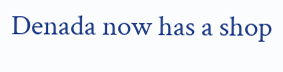Denada now has a shop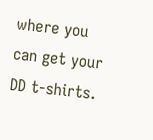where you can get your DD t-shirts.